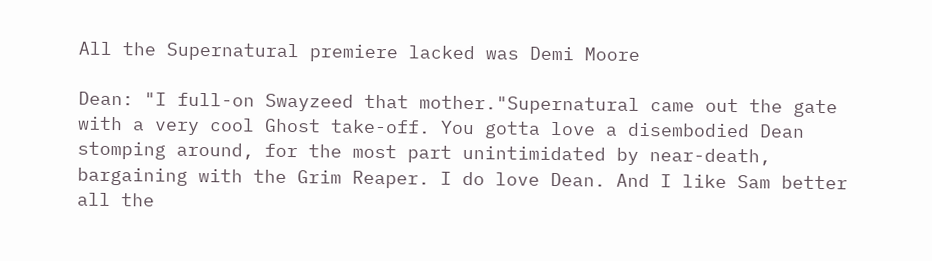All the Supernatural premiere lacked was Demi Moore

Dean: "I full-on Swayzeed that mother."Supernatural came out the gate with a very cool Ghost take-off. You gotta love a disembodied Dean stomping around, for the most part unintimidated by near-death, bargaining with the Grim Reaper. I do love Dean. And I like Sam better all the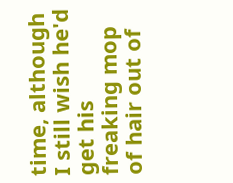time, although I still wish he'd get his freaking mop of hair out of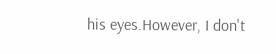his eyes.However, I don't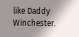like Daddy Winchester.